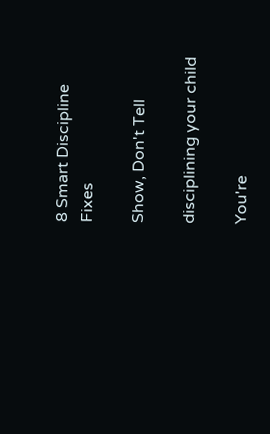8 Smart Discipline Fixes

Show, Don't Tell

disciplining your child

You're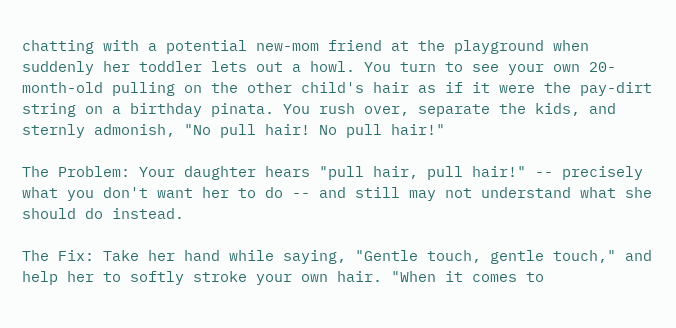chatting with a potential new-mom friend at the playground when suddenly her toddler lets out a howl. You turn to see your own 20-month-old pulling on the other child's hair as if it were the pay-dirt string on a birthday pinata. You rush over, separate the kids, and sternly admonish, "No pull hair! No pull hair!"

The Problem: Your daughter hears "pull hair, pull hair!" -- precisely what you don't want her to do -- and still may not understand what she should do instead.

The Fix: Take her hand while saying, "Gentle touch, gentle touch," and help her to softly stroke your own hair. "When it comes to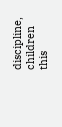discipline, children this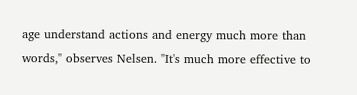age understand actions and energy much more than words," observes Nelsen. "It's much more effective to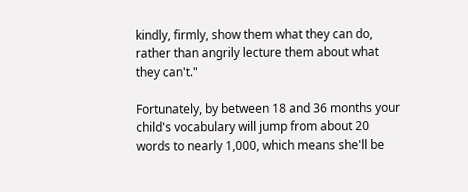kindly, firmly, show them what they can do, rather than angrily lecture them about what they can't."

Fortunately, by between 18 and 36 months your child's vocabulary will jump from about 20 words to nearly 1,000, which means she'll be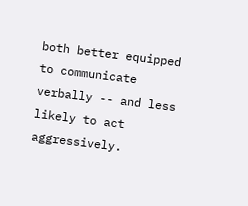both better equipped to communicate verbally -- and less likely to act aggressively.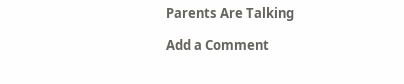Parents Are Talking

Add a Comment